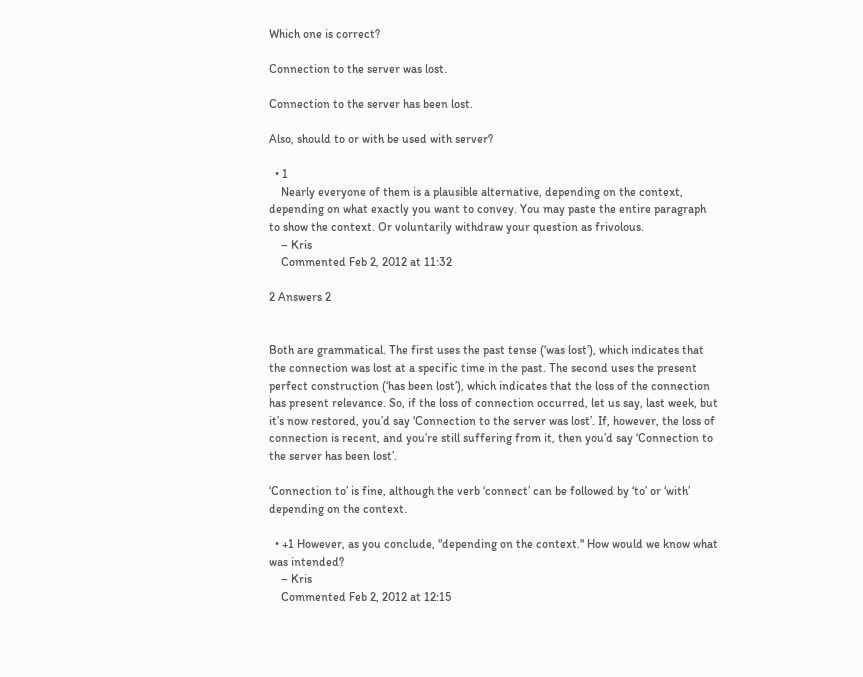Which one is correct?

Connection to the server was lost.

Connection to the server has been lost.

Also, should to or with be used with server?

  • 1
    Nearly everyone of them is a plausible alternative, depending on the context, depending on what exactly you want to convey. You may paste the entire paragraph to show the context. Or voluntarily withdraw your question as frivolous.
    – Kris
    Commented Feb 2, 2012 at 11:32

2 Answers 2


Both are grammatical. The first uses the past tense (‘was lost’), which indicates that the connection was lost at a specific time in the past. The second uses the present perfect construction (‘has been lost’), which indicates that the loss of the connection has present relevance. So, if the loss of connection occurred, let us say, last week, but it’s now restored, you’d say ‘Connection to the server was lost’. If, however, the loss of connection is recent, and you’re still suffering from it, then you’d say ‘Connection to the server has been lost’.

‘Connection to’ is fine, although the verb ‘connect’ can be followed by ‘to’ or ‘with’ depending on the context.

  • +1 However, as you conclude, "depending on the context." How would we know what was intended?
    – Kris
    Commented Feb 2, 2012 at 12:15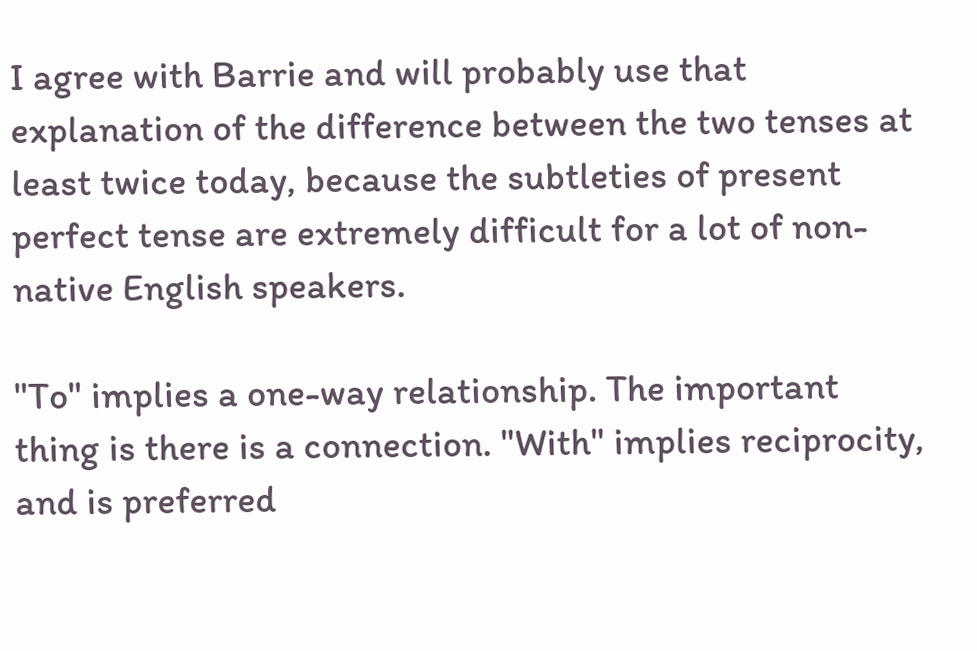I agree with Barrie and will probably use that explanation of the difference between the two tenses at least twice today, because the subtleties of present perfect tense are extremely difficult for a lot of non-native English speakers.

"To" implies a one-way relationship. The important thing is there is a connection. "With" implies reciprocity, and is preferred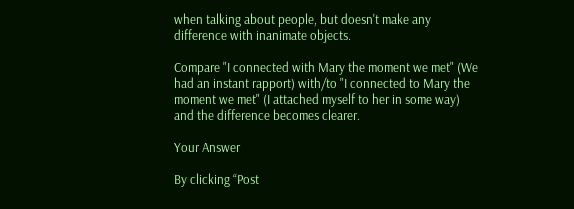when talking about people, but doesn't make any difference with inanimate objects.

Compare "I connected with Mary the moment we met" (We had an instant rapport) with/to "I connected to Mary the moment we met" (I attached myself to her in some way) and the difference becomes clearer.

Your Answer

By clicking “Post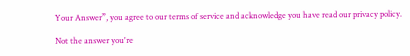Your Answer”, you agree to our terms of service and acknowledge you have read our privacy policy.

Not the answer you're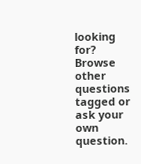looking for? Browse other questions tagged or ask your own question.